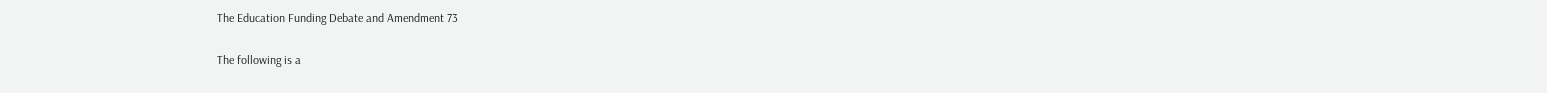The Education Funding Debate and Amendment 73

The following is a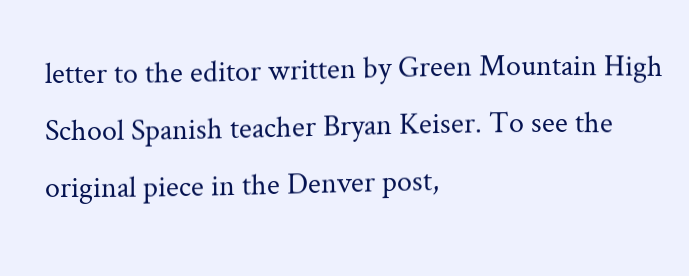letter to the editor written by Green Mountain High School Spanish teacher Bryan Keiser. To see the original piece in the Denver post,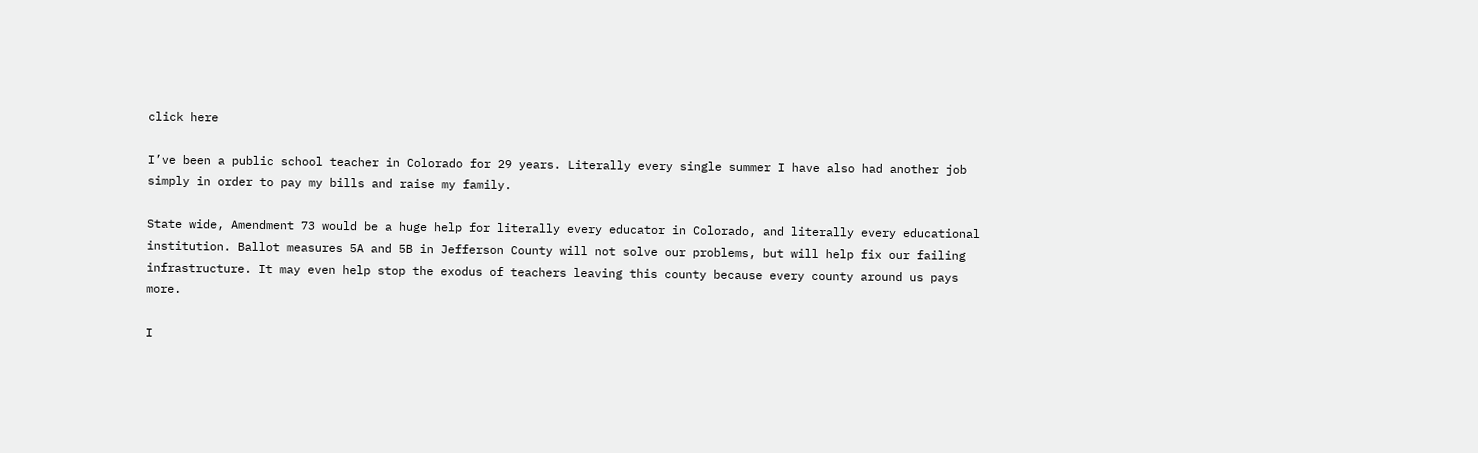click here

I’ve been a public school teacher in Colorado for 29 years. Literally every single summer I have also had another job simply in order to pay my bills and raise my family.

State wide, Amendment 73 would be a huge help for literally every educator in Colorado, and literally every educational institution. Ballot measures 5A and 5B in Jefferson County will not solve our problems, but will help fix our failing infrastructure. It may even help stop the exodus of teachers leaving this county because every county around us pays more.

I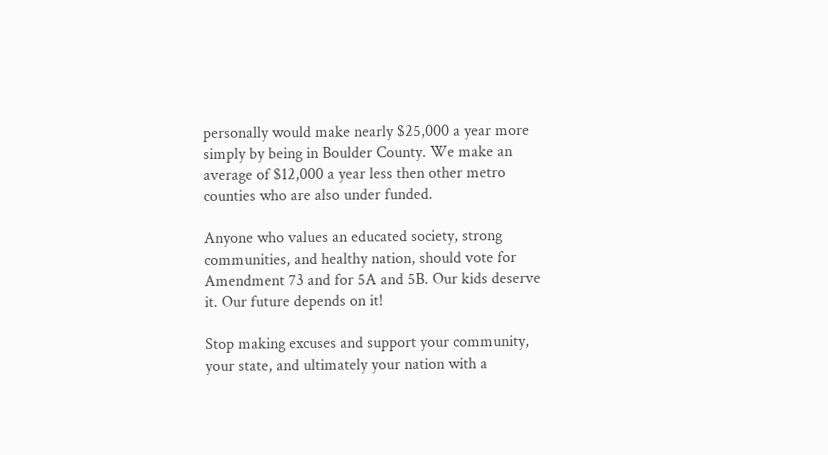personally would make nearly $25,000 a year more simply by being in Boulder County. We make an average of $12,000 a year less then other metro counties who are also under funded.

Anyone who values an educated society, strong communities, and healthy nation, should vote for Amendment 73 and for 5A and 5B. Our kids deserve it. Our future depends on it!

Stop making excuses and support your community, your state, and ultimately your nation with a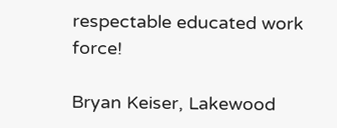respectable educated work force!

Bryan Keiser, Lakewood